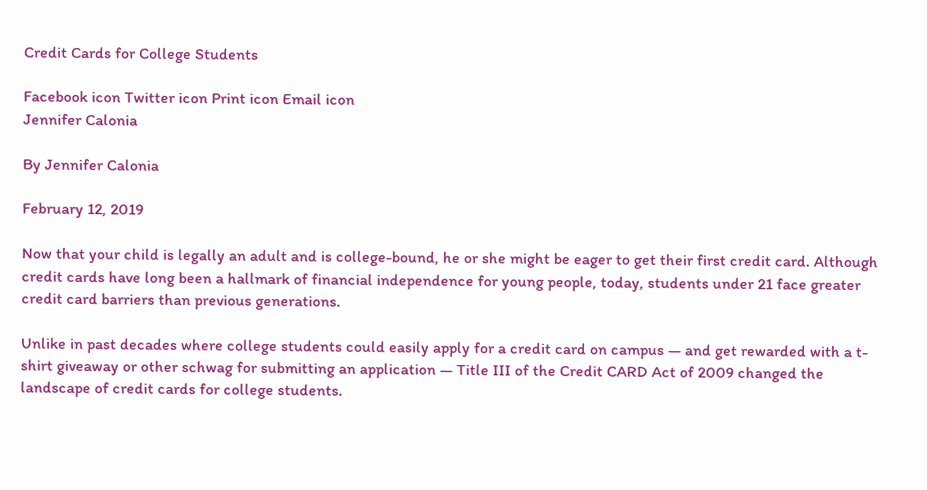Credit Cards for College Students

Facebook icon Twitter icon Print icon Email icon
Jennifer Calonia

By Jennifer Calonia

February 12, 2019

Now that your child is legally an adult and is college-bound, he or she might be eager to get their first credit card. Although credit cards have long been a hallmark of financial independence for young people, today, students under 21 face greater credit card barriers than previous generations.

Unlike in past decades where college students could easily apply for a credit card on campus — and get rewarded with a t-shirt giveaway or other schwag for submitting an application — Title III of the Credit CARD Act of 2009 changed the landscape of credit cards for college students.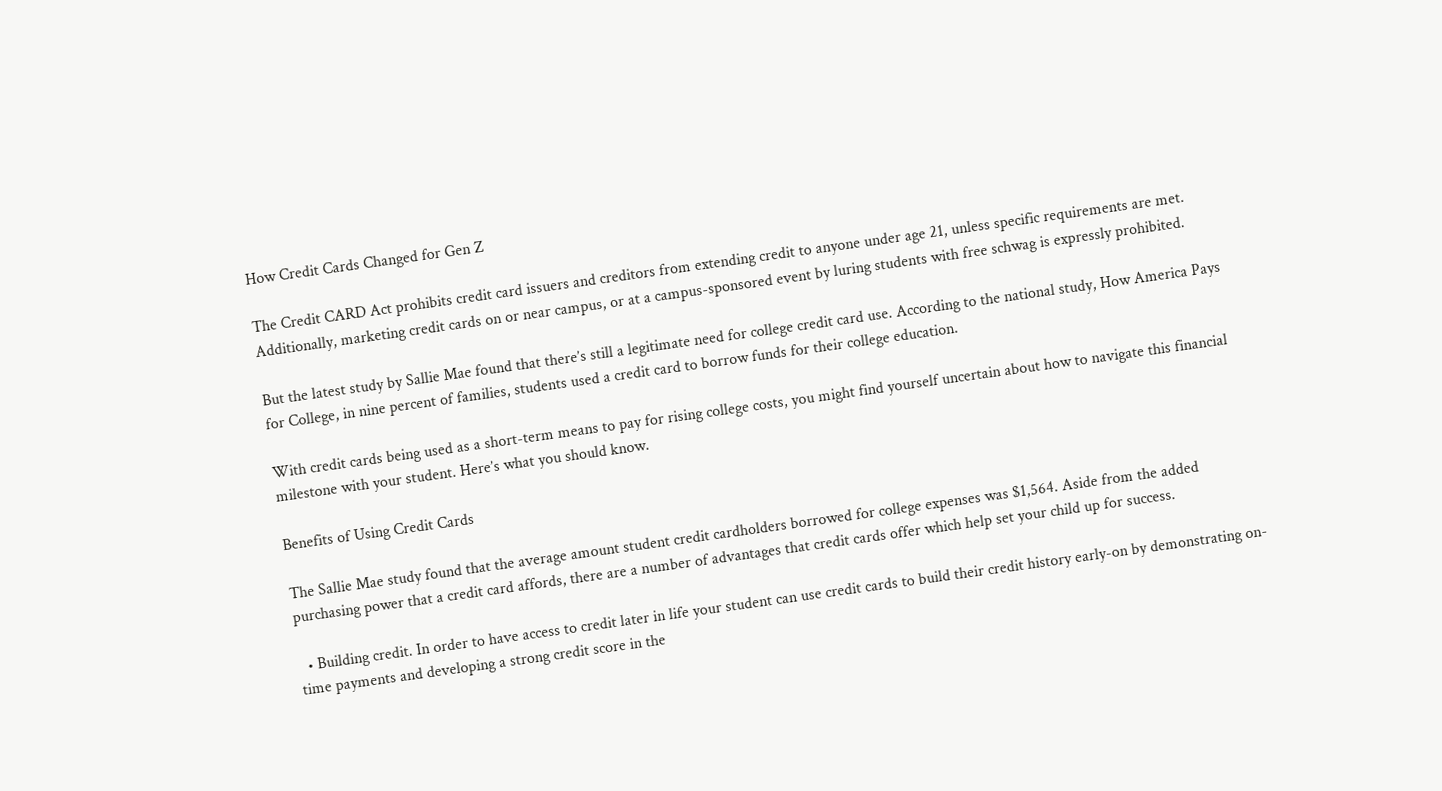How Credit Cards Changed for Gen Z

The Credit CARD Act prohibits credit card issuers and creditors from extending credit to anyone under age 21, unless specific requirements are met. Additionally, marketing credit cards on or near campus, or at a campus-sponsored event by luring students with free schwag is expressly prohibited.

But the latest study by Sallie Mae found that there’s still a legitimate need for college credit card use. According to the national study, How America Pays for College, in nine percent of families, students used a credit card to borrow funds for their college education.

With credit cards being used as a short-term means to pay for rising college costs, you might find yourself uncertain about how to navigate this financial milestone with your student. Here’s what you should know.

Benefits of Using Credit Cards

The Sallie Mae study found that the average amount student credit cardholders borrowed for college expenses was $1,564. Aside from the added purchasing power that a credit card affords, there are a number of advantages that credit cards offer which help set your child up for success.

  • Building credit. In order to have access to credit later in life your student can use credit cards to build their credit history early-on by demonstrating on-time payments and developing a strong credit score in the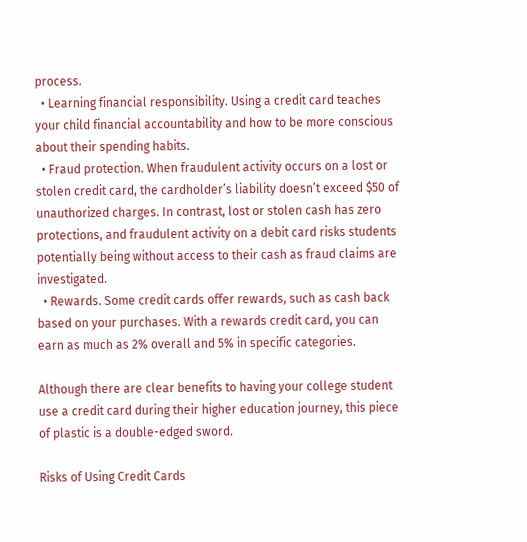process.
  • Learning financial responsibility. Using a credit card teaches your child financial accountability and how to be more conscious about their spending habits.
  • Fraud protection. When fraudulent activity occurs on a lost or stolen credit card, the cardholder’s liability doesn’t exceed $50 of unauthorized charges. In contrast, lost or stolen cash has zero protections, and fraudulent activity on a debit card risks students potentially being without access to their cash as fraud claims are investigated.
  • Rewards. Some credit cards offer rewards, such as cash back based on your purchases. With a rewards credit card, you can earn as much as 2% overall and 5% in specific categories.

Although there are clear benefits to having your college student use a credit card during their higher education journey, this piece of plastic is a double-edged sword.

Risks of Using Credit Cards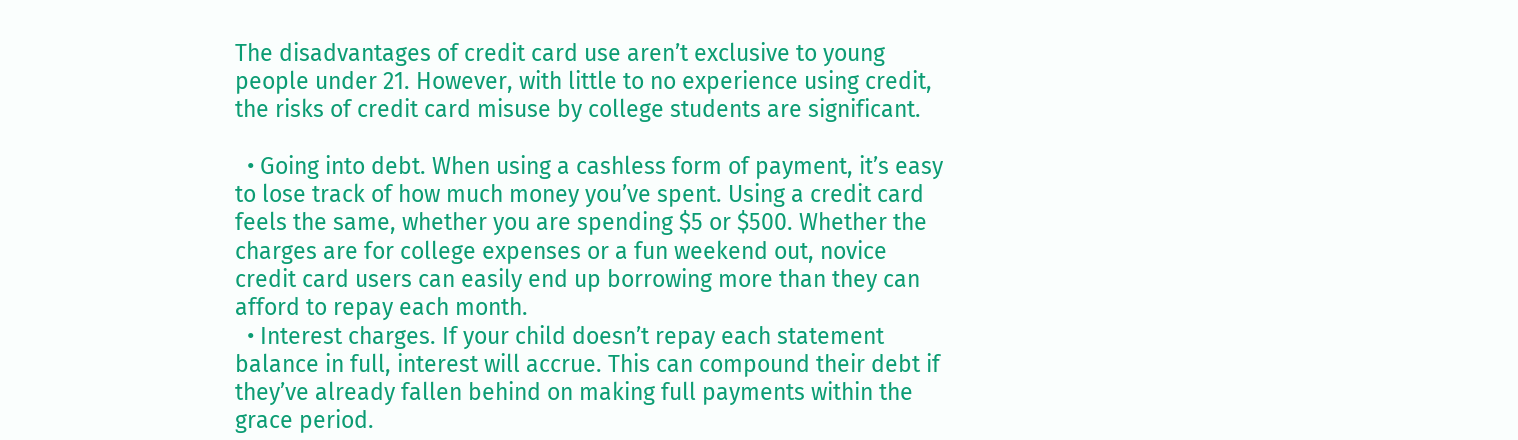The disadvantages of credit card use aren’t exclusive to young people under 21. However, with little to no experience using credit, the risks of credit card misuse by college students are significant.

  • Going into debt. When using a cashless form of payment, it’s easy to lose track of how much money you’ve spent. Using a credit card feels the same, whether you are spending $5 or $500. Whether the charges are for college expenses or a fun weekend out, novice credit card users can easily end up borrowing more than they can afford to repay each month.
  • Interest charges. If your child doesn’t repay each statement balance in full, interest will accrue. This can compound their debt if they’ve already fallen behind on making full payments within the grace period.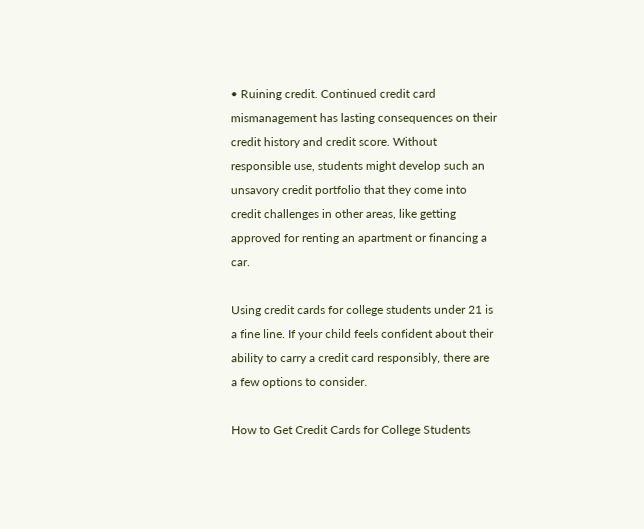• Ruining credit. Continued credit card mismanagement has lasting consequences on their credit history and credit score. Without responsible use, students might develop such an unsavory credit portfolio that they come into credit challenges in other areas, like getting approved for renting an apartment or financing a car.

Using credit cards for college students under 21 is a fine line. If your child feels confident about their ability to carry a credit card responsibly, there are a few options to consider.

How to Get Credit Cards for College Students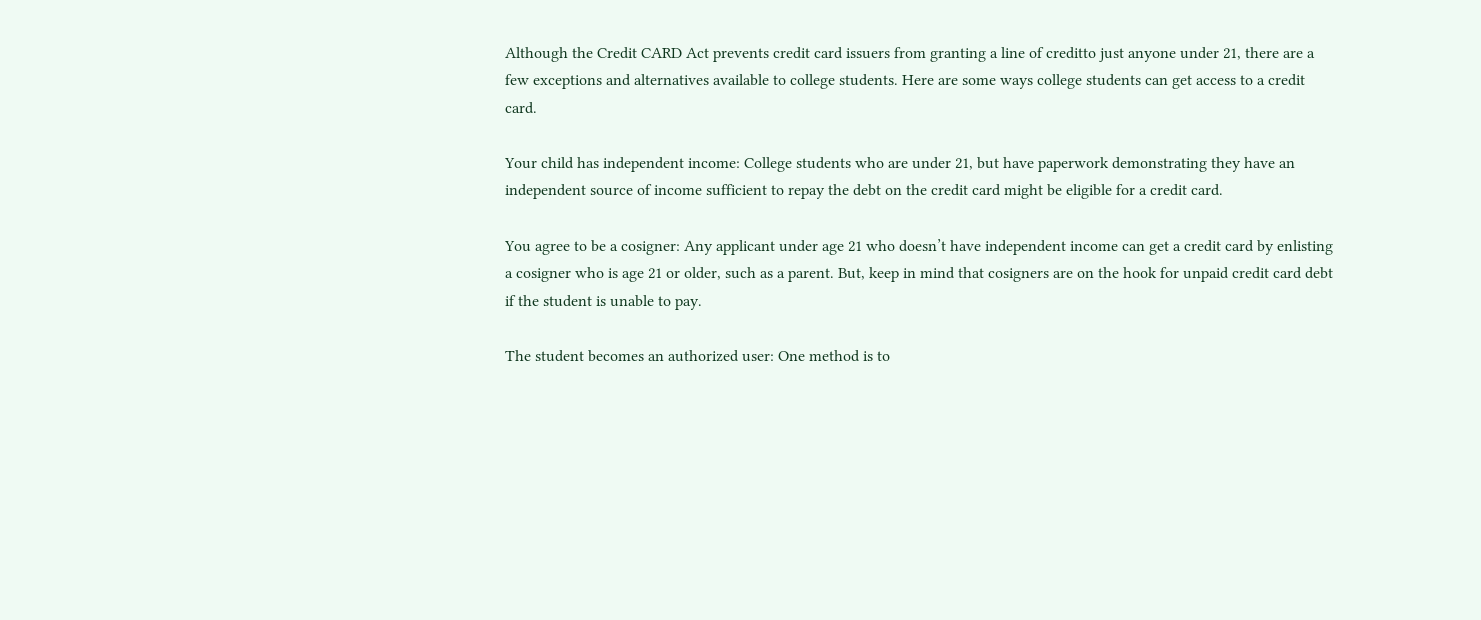Although the Credit CARD Act prevents credit card issuers from granting a line of creditto just anyone under 21, there are a few exceptions and alternatives available to college students. Here are some ways college students can get access to a credit card.

Your child has independent income: College students who are under 21, but have paperwork demonstrating they have an independent source of income sufficient to repay the debt on the credit card might be eligible for a credit card.

You agree to be a cosigner: Any applicant under age 21 who doesn’t have independent income can get a credit card by enlisting a cosigner who is age 21 or older, such as a parent. But, keep in mind that cosigners are on the hook for unpaid credit card debt if the student is unable to pay.

The student becomes an authorized user: One method is to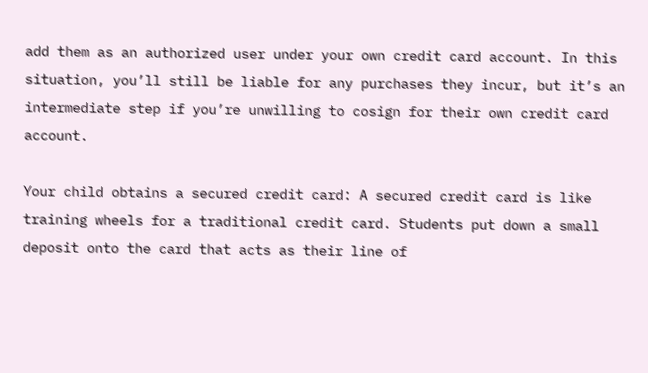add them as an authorized user under your own credit card account. In this situation, you’ll still be liable for any purchases they incur, but it’s an intermediate step if you’re unwilling to cosign for their own credit card account.

Your child obtains a secured credit card: A secured credit card is like training wheels for a traditional credit card. Students put down a small deposit onto the card that acts as their line of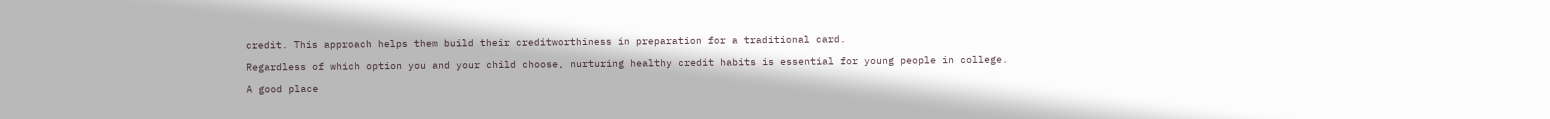credit. This approach helps them build their creditworthiness in preparation for a traditional card.

Regardless of which option you and your child choose, nurturing healthy credit habits is essential for young people in college.

A good place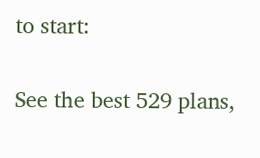to start:

See the best 529 plans,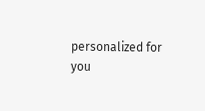personalized for you